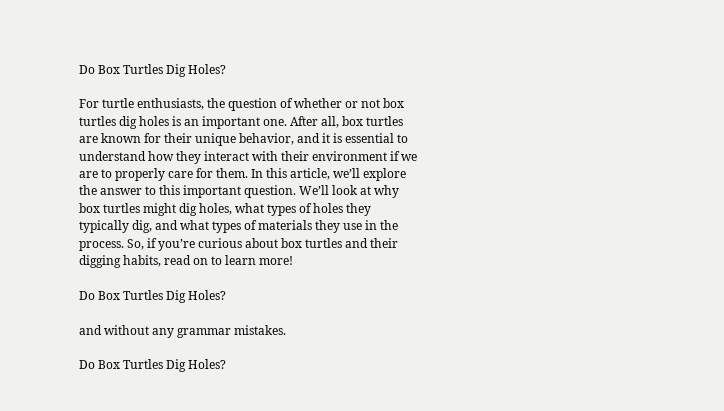Do Box Turtles Dig Holes?

For turtle enthusiasts, the question of whether or not box turtles dig holes is an important one. After all, box turtles are known for their unique behavior, and it is essential to understand how they interact with their environment if we are to properly care for them. In this article, we’ll explore the answer to this important question. We’ll look at why box turtles might dig holes, what types of holes they typically dig, and what types of materials they use in the process. So, if you’re curious about box turtles and their digging habits, read on to learn more!

Do Box Turtles Dig Holes?

and without any grammar mistakes.

Do Box Turtles Dig Holes?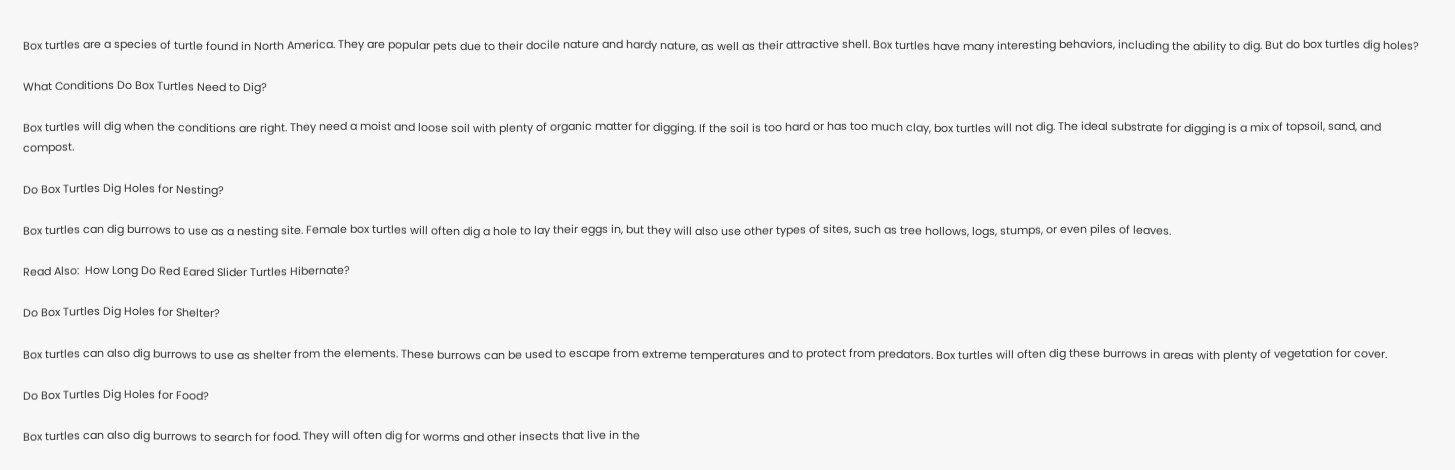Box turtles are a species of turtle found in North America. They are popular pets due to their docile nature and hardy nature, as well as their attractive shell. Box turtles have many interesting behaviors, including the ability to dig. But do box turtles dig holes?

What Conditions Do Box Turtles Need to Dig?

Box turtles will dig when the conditions are right. They need a moist and loose soil with plenty of organic matter for digging. If the soil is too hard or has too much clay, box turtles will not dig. The ideal substrate for digging is a mix of topsoil, sand, and compost.

Do Box Turtles Dig Holes for Nesting?

Box turtles can dig burrows to use as a nesting site. Female box turtles will often dig a hole to lay their eggs in, but they will also use other types of sites, such as tree hollows, logs, stumps, or even piles of leaves.

Read Also:  How Long Do Red Eared Slider Turtles Hibernate?

Do Box Turtles Dig Holes for Shelter?

Box turtles can also dig burrows to use as shelter from the elements. These burrows can be used to escape from extreme temperatures and to protect from predators. Box turtles will often dig these burrows in areas with plenty of vegetation for cover.

Do Box Turtles Dig Holes for Food?

Box turtles can also dig burrows to search for food. They will often dig for worms and other insects that live in the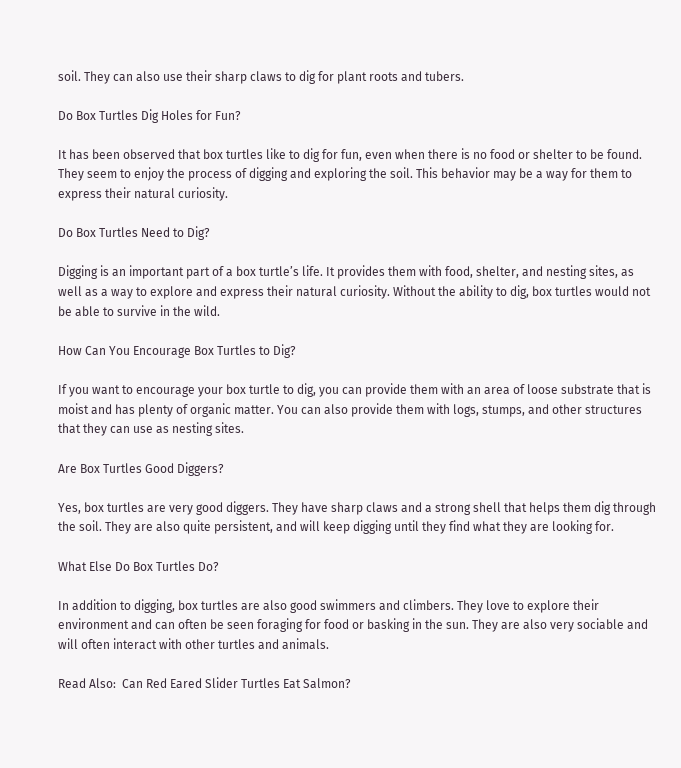soil. They can also use their sharp claws to dig for plant roots and tubers.

Do Box Turtles Dig Holes for Fun?

It has been observed that box turtles like to dig for fun, even when there is no food or shelter to be found. They seem to enjoy the process of digging and exploring the soil. This behavior may be a way for them to express their natural curiosity.

Do Box Turtles Need to Dig?

Digging is an important part of a box turtle’s life. It provides them with food, shelter, and nesting sites, as well as a way to explore and express their natural curiosity. Without the ability to dig, box turtles would not be able to survive in the wild.

How Can You Encourage Box Turtles to Dig?

If you want to encourage your box turtle to dig, you can provide them with an area of loose substrate that is moist and has plenty of organic matter. You can also provide them with logs, stumps, and other structures that they can use as nesting sites.

Are Box Turtles Good Diggers?

Yes, box turtles are very good diggers. They have sharp claws and a strong shell that helps them dig through the soil. They are also quite persistent, and will keep digging until they find what they are looking for.

What Else Do Box Turtles Do?

In addition to digging, box turtles are also good swimmers and climbers. They love to explore their environment and can often be seen foraging for food or basking in the sun. They are also very sociable and will often interact with other turtles and animals.

Read Also:  Can Red Eared Slider Turtles Eat Salmon?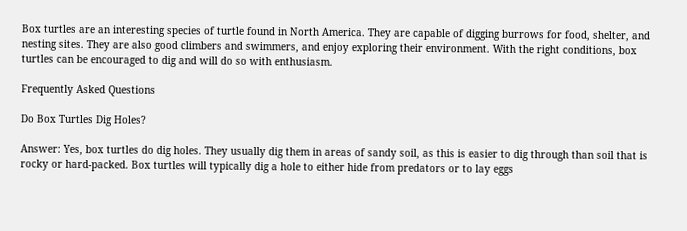Box turtles are an interesting species of turtle found in North America. They are capable of digging burrows for food, shelter, and nesting sites. They are also good climbers and swimmers, and enjoy exploring their environment. With the right conditions, box turtles can be encouraged to dig and will do so with enthusiasm.

Frequently Asked Questions

Do Box Turtles Dig Holes?

Answer: Yes, box turtles do dig holes. They usually dig them in areas of sandy soil, as this is easier to dig through than soil that is rocky or hard-packed. Box turtles will typically dig a hole to either hide from predators or to lay eggs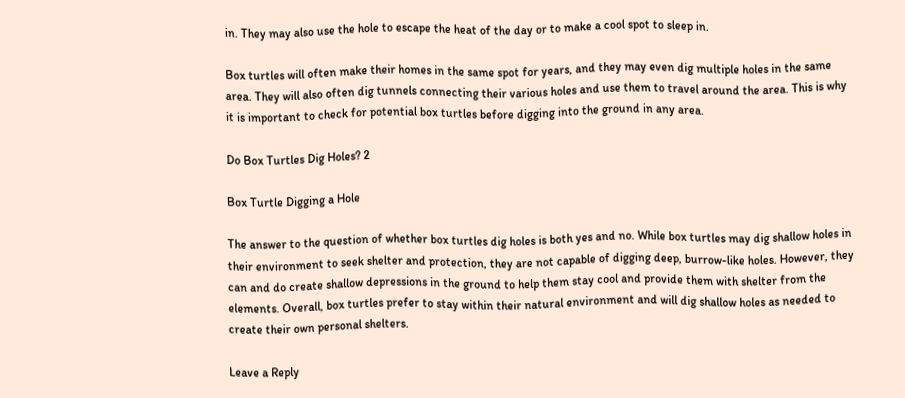in. They may also use the hole to escape the heat of the day or to make a cool spot to sleep in.

Box turtles will often make their homes in the same spot for years, and they may even dig multiple holes in the same area. They will also often dig tunnels connecting their various holes and use them to travel around the area. This is why it is important to check for potential box turtles before digging into the ground in any area.

Do Box Turtles Dig Holes? 2

Box Turtle Digging a Hole

The answer to the question of whether box turtles dig holes is both yes and no. While box turtles may dig shallow holes in their environment to seek shelter and protection, they are not capable of digging deep, burrow-like holes. However, they can and do create shallow depressions in the ground to help them stay cool and provide them with shelter from the elements. Overall, box turtles prefer to stay within their natural environment and will dig shallow holes as needed to create their own personal shelters.

Leave a Reply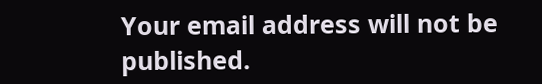Your email address will not be published.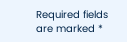Required fields are marked *